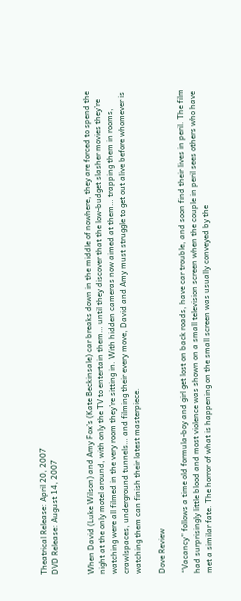Theatrical Release: April 20, 2007
DVD Release: August 14, 2007


When David (Luke Wilson) and Amy Fox’s (Kate Beckinsale) car breaks down in the middle of nowhere, they are forced to spend the night at the only motel around, with only the TV to entertain them… until they discover that the low-budget slasher movies they’re watching were all filmed in the very room they’re sitting in. With hidden cameras now aimed at them… trapping them in rooms, crawlspaces, underground tunnels… and filming their every move, David and Amy must struggle to get out alive before whomever is watching them can finish their latest masterpiece.

Dove Review

“Vacancy” follows a time old formula-boy and girl get lost on back roads, have car trouble, and soon find their lives in peril. The film had surprisingly little blood and most violence was shown on a small television screen when the couple in peril sees others who have met a similar fate. The horror of what is happening on the small screen was usually conveyed by the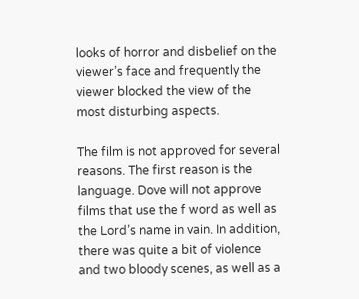looks of horror and disbelief on the viewer’s face and frequently the viewer blocked the view of the most disturbing aspects.

The film is not approved for several reasons. The first reason is the language. Dove will not approve films that use the f word as well as the Lord’s name in vain. In addition, there was quite a bit of violence and two bloody scenes, as well as a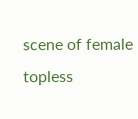scene of female topless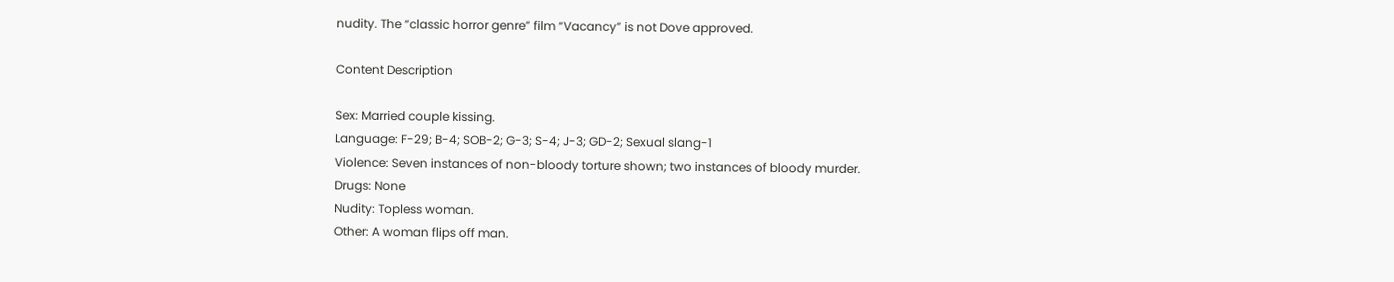nudity. The “classic horror genre” film “Vacancy” is not Dove approved.

Content Description

Sex: Married couple kissing.
Language: F-29; B-4; SOB-2; G-3; S-4; J-3; GD-2; Sexual slang-1
Violence: Seven instances of non-bloody torture shown; two instances of bloody murder.
Drugs: None
Nudity: Topless woman.
Other: A woman flips off man.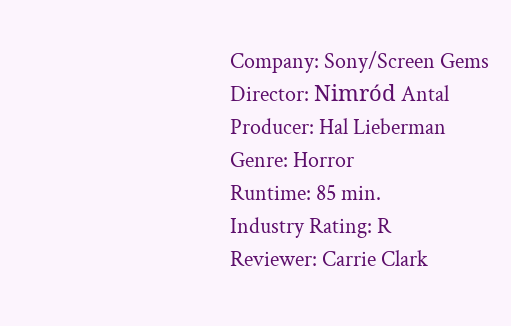Company: Sony/Screen Gems
Director: Nimród Antal
Producer: Hal Lieberman
Genre: Horror
Runtime: 85 min.
Industry Rating: R
Reviewer: Carrie Clark